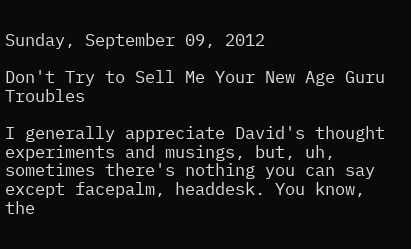Sunday, September 09, 2012

Don't Try to Sell Me Your New Age Guru Troubles

I generally appreciate David's thought experiments and musings, but, uh, sometimes there's nothing you can say except facepalm, headdesk. You know, the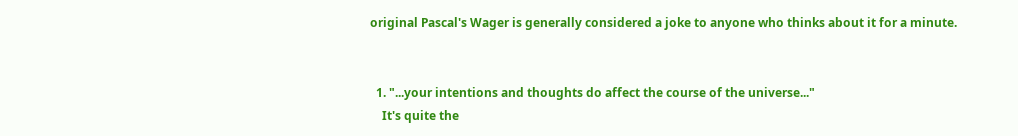original Pascal's Wager is generally considered a joke to anyone who thinks about it for a minute.


  1. "...your intentions and thoughts do affect the course of the universe..."
    It's quite the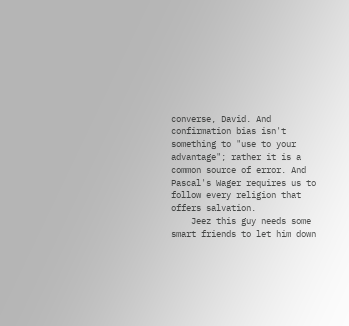converse, David. And confirmation bias isn't something to "use to your advantage"; rather it is a common source of error. And Pascal's Wager requires us to follow every religion that offers salvation.
    Jeez this guy needs some smart friends to let him down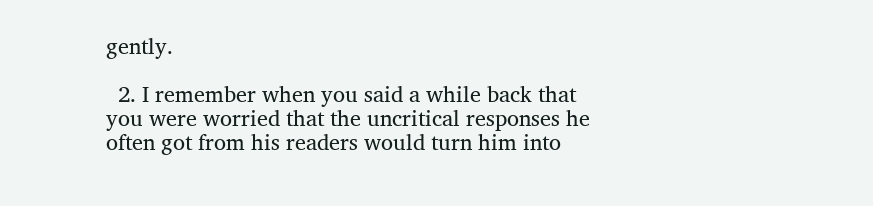gently.

  2. I remember when you said a while back that you were worried that the uncritical responses he often got from his readers would turn him into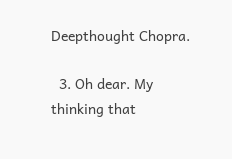Deepthought Chopra.

  3. Oh dear. My thinking that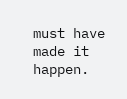must have made it happen.